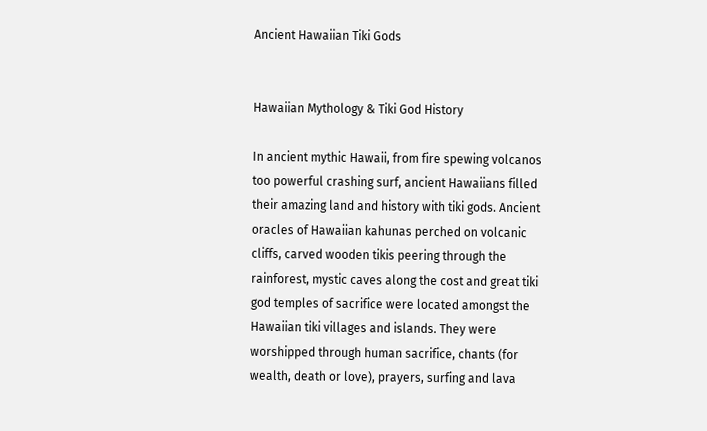Ancient Hawaiian Tiki Gods


Hawaiian Mythology & Tiki God History

In ancient mythic Hawaii, from fire spewing volcanos too powerful crashing surf, ancient Hawaiians filled their amazing land and history with tiki gods. Ancient oracles of Hawaiian kahunas perched on volcanic cliffs, carved wooden tikis peering through the rainforest, mystic caves along the cost and great tiki god temples of sacrifice were located amongst the Hawaiian tiki villages and islands. They were worshipped through human sacrifice, chants (for wealth, death or love), prayers, surfing and lava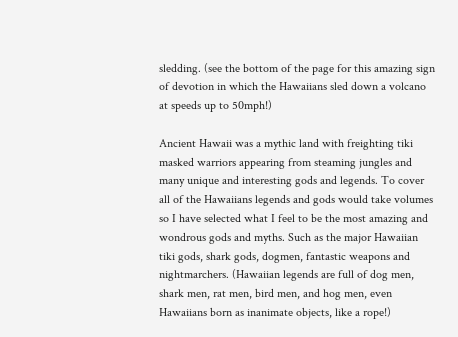sledding. (see the bottom of the page for this amazing sign of devotion in which the Hawaiians sled down a volcano at speeds up to 50mph!)

Ancient Hawaii was a mythic land with freighting tiki masked warriors appearing from steaming jungles and many unique and interesting gods and legends. To cover all of the Hawaiians legends and gods would take volumes so I have selected what I feel to be the most amazing and wondrous gods and myths. Such as the major Hawaiian tiki gods, shark gods, dogmen, fantastic weapons and nightmarchers. (Hawaiian legends are full of dog men, shark men, rat men, bird men, and hog men, even Hawaiians born as inanimate objects, like a rope!)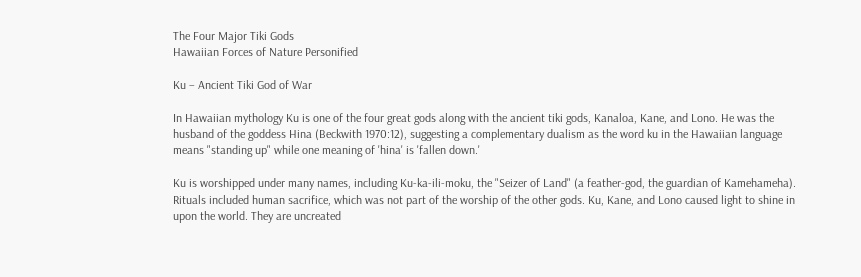The Four Major Tiki Gods
Hawaiian Forces of Nature Personified

Ku – Ancient Tiki God of War

In Hawaiian mythology Ku is one of the four great gods along with the ancient tiki gods, Kanaloa, Kane, and Lono. He was the husband of the goddess Hina (Beckwith 1970:12), suggesting a complementary dualism as the word ku in the Hawaiian language means "standing up" while one meaning of 'hina' is 'fallen down.'

Ku is worshipped under many names, including Ku-ka-ili-moku, the "Seizer of Land" (a feather-god, the guardian of Kamehameha). Rituals included human sacrifice, which was not part of the worship of the other gods. Ku, Kane, and Lono caused light to shine in upon the world. They are uncreated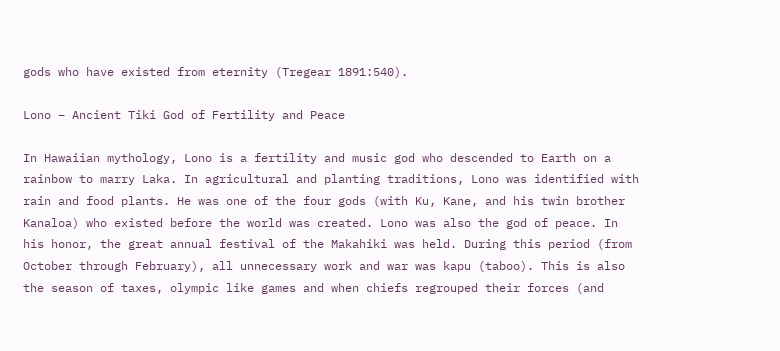gods who have existed from eternity (Tregear 1891:540).

Lono – Ancient Tiki God of Fertility and Peace

In Hawaiian mythology, Lono is a fertility and music god who descended to Earth on a rainbow to marry Laka. In agricultural and planting traditions, Lono was identified with rain and food plants. He was one of the four gods (with Ku, Kane, and his twin brother Kanaloa) who existed before the world was created. Lono was also the god of peace. In his honor, the great annual festival of the Makahiki was held. During this period (from October through February), all unnecessary work and war was kapu (taboo). This is also the season of taxes, olympic like games and when chiefs regrouped their forces (and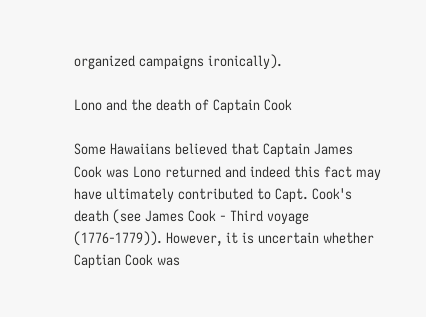organized campaigns ironically).

Lono and the death of Captain Cook

Some Hawaiians believed that Captain James Cook was Lono returned and indeed this fact may have ultimately contributed to Capt. Cook's death (see James Cook - Third voyage (1776-1779)). However, it is uncertain whether Captian Cook was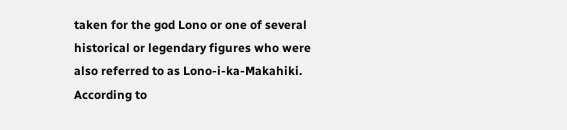taken for the god Lono or one of several historical or legendary figures who were also referred to as Lono-i-ka-Makahiki. According to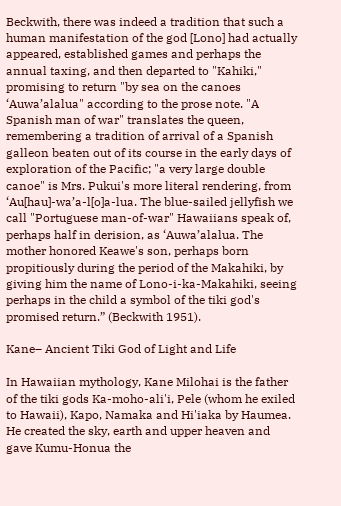Beckwith, there was indeed a tradition that such a human manifestation of the god [Lono] had actually appeared, established games and perhaps the annual taxing, and then departed to "Kahiki," promising to return "by sea on the canoes ‘Auwa’alalua" according to the prose note. "A Spanish man of war" translates the queen, remembering a tradition of arrival of a Spanish galleon beaten out of its course in the early days of exploration of the Pacific; "a very large double canoe" is Mrs. Pukui's more literal rendering, from ‘Au[hau]-wa’a-l[o]a-lua. The blue-sailed jellyfish we call "Portuguese man-of-war" Hawaiians speak of, perhaps half in derision, as ‘Auwa’alalua. The mother honored Keawe's son, perhaps born propitiously during the period of the Makahiki, by giving him the name of Lono-i-ka-Makahiki, seeing perhaps in the child a symbol of the tiki god's promised return.” (Beckwith 1951).

Kane– Ancient Tiki God of Light and Life

In Hawaiian mythology, Kane Milohai is the father of the tiki gods Ka-moho-ali'i, Pele (whom he exiled to Hawaii), Kapo, Namaka and Hi'iaka by Haumea. He created the sky, earth and upper heaven and gave Kumu-Honua the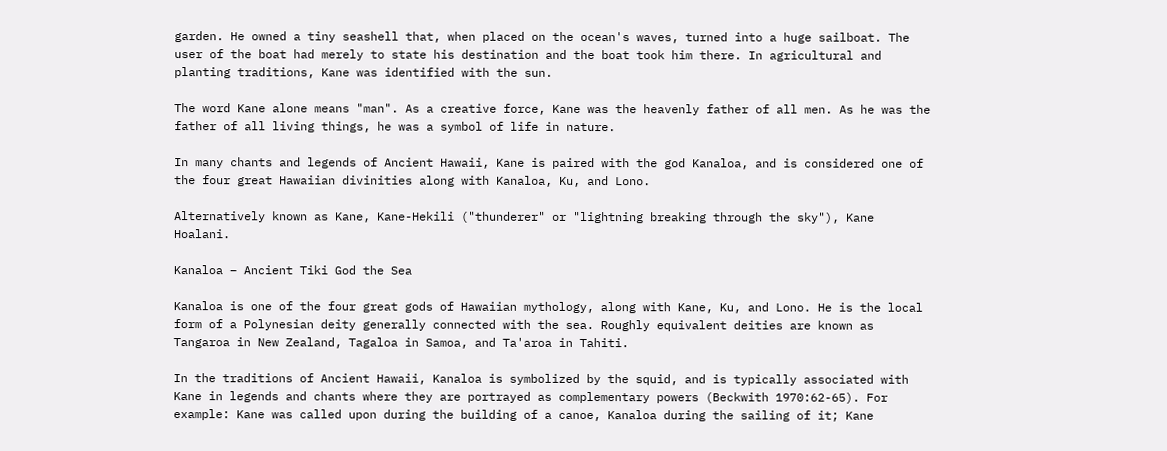garden. He owned a tiny seashell that, when placed on the ocean's waves, turned into a huge sailboat. The user of the boat had merely to state his destination and the boat took him there. In agricultural and planting traditions, Kane was identified with the sun.

The word Kane alone means "man". As a creative force, Kane was the heavenly father of all men. As he was the father of all living things, he was a symbol of life in nature.

In many chants and legends of Ancient Hawaii, Kane is paired with the god Kanaloa, and is considered one of the four great Hawaiian divinities along with Kanaloa, Ku, and Lono.

Alternatively known as Kane, Kane-Hekili ("thunderer" or "lightning breaking through the sky"), Kane Hoalani.

Kanaloa – Ancient Tiki God the Sea

Kanaloa is one of the four great gods of Hawaiian mythology, along with Kane, Ku, and Lono. He is the local form of a Polynesian deity generally connected with the sea. Roughly equivalent deities are known as Tangaroa in New Zealand, Tagaloa in Samoa, and Ta'aroa in Tahiti.

In the traditions of Ancient Hawaii, Kanaloa is symbolized by the squid, and is typically associated with Kane in legends and chants where they are portrayed as complementary powers (Beckwith 1970:62-65). For example: Kane was called upon during the building of a canoe, Kanaloa during the sailing of it; Kane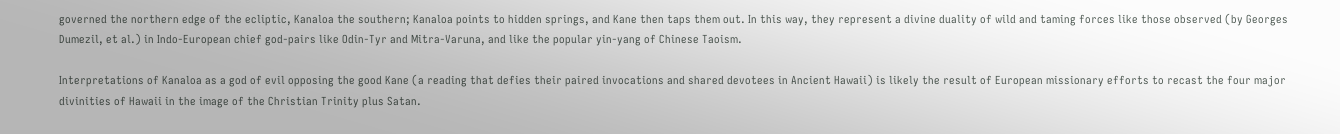governed the northern edge of the ecliptic, Kanaloa the southern; Kanaloa points to hidden springs, and Kane then taps them out. In this way, they represent a divine duality of wild and taming forces like those observed (by Georges Dumezil, et al.) in Indo-European chief god-pairs like Odin-Tyr and Mitra-Varuna, and like the popular yin-yang of Chinese Taoism.

Interpretations of Kanaloa as a god of evil opposing the good Kane (a reading that defies their paired invocations and shared devotees in Ancient Hawaii) is likely the result of European missionary efforts to recast the four major divinities of Hawaii in the image of the Christian Trinity plus Satan.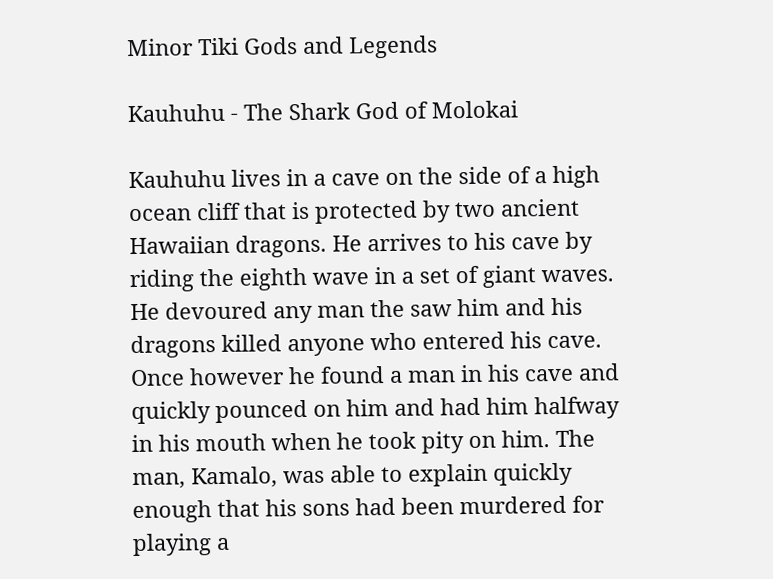Minor Tiki Gods and Legends

Kauhuhu - The Shark God of Molokai

Kauhuhu lives in a cave on the side of a high ocean cliff that is protected by two ancient Hawaiian dragons. He arrives to his cave by riding the eighth wave in a set of giant waves. He devoured any man the saw him and his dragons killed anyone who entered his cave. Once however he found a man in his cave and quickly pounced on him and had him halfway in his mouth when he took pity on him. The man, Kamalo, was able to explain quickly enough that his sons had been murdered for playing a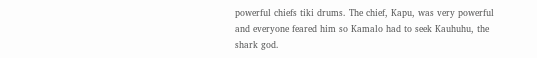powerful chiefs tiki drums. The chief, Kapu, was very powerful and everyone feared him so Kamalo had to seek Kauhuhu, the shark god.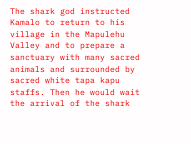The shark god instructed Kamalo to return to his village in the Mapulehu Valley and to prepare a sanctuary with many sacred animals and surrounded by sacred white tapa kapu staffs. Then he would wait the arrival of the shark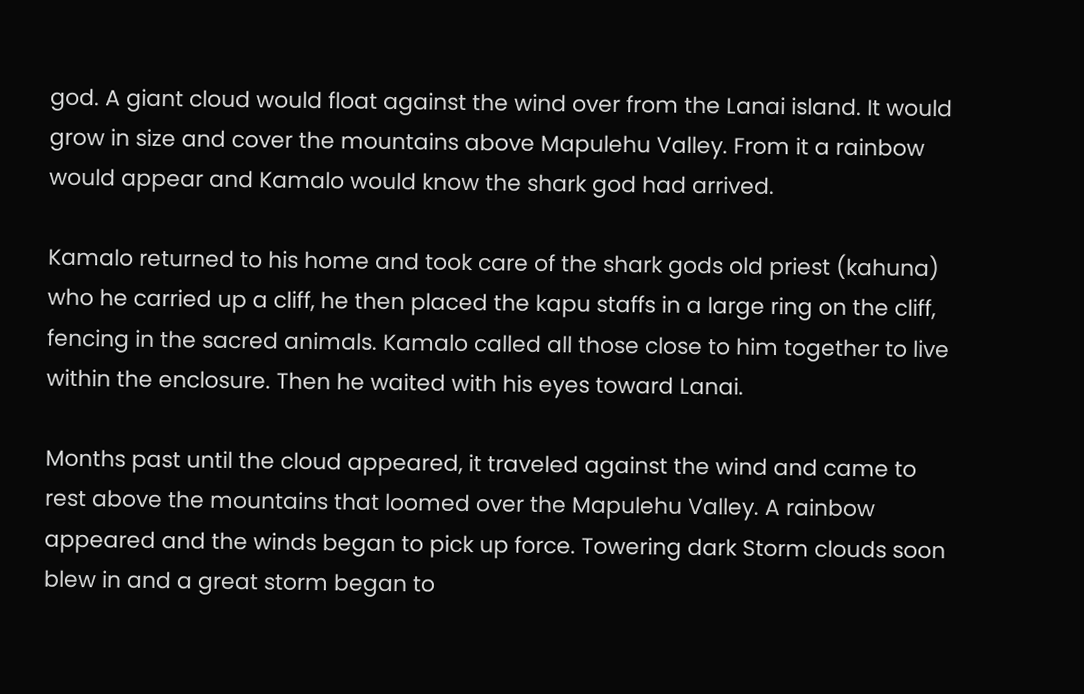god. A giant cloud would float against the wind over from the Lanai island. It would grow in size and cover the mountains above Mapulehu Valley. From it a rainbow would appear and Kamalo would know the shark god had arrived.

Kamalo returned to his home and took care of the shark gods old priest (kahuna) who he carried up a cliff, he then placed the kapu staffs in a large ring on the cliff, fencing in the sacred animals. Kamalo called all those close to him together to live within the enclosure. Then he waited with his eyes toward Lanai.

Months past until the cloud appeared, it traveled against the wind and came to rest above the mountains that loomed over the Mapulehu Valley. A rainbow appeared and the winds began to pick up force. Towering dark Storm clouds soon blew in and a great storm began to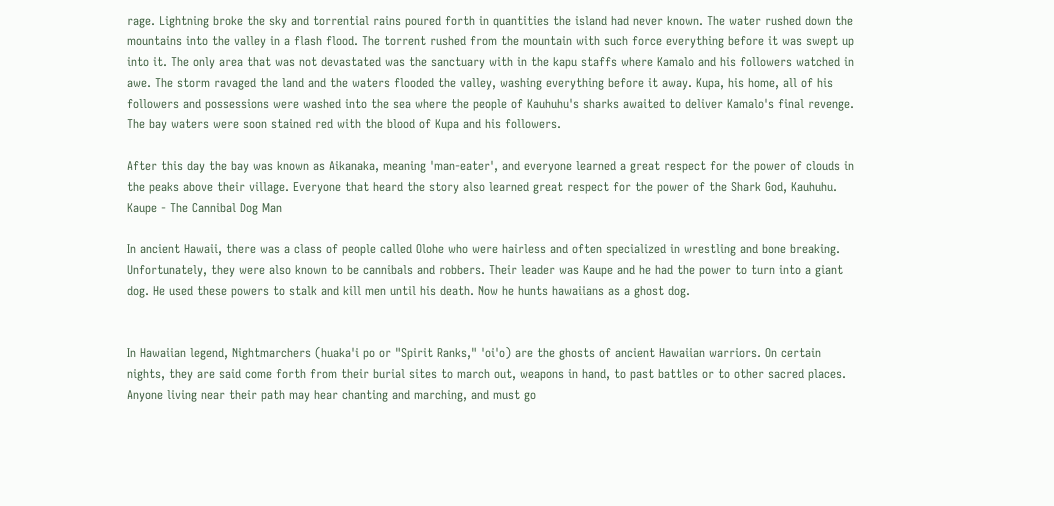rage. Lightning broke the sky and torrential rains poured forth in quantities the island had never known. The water rushed down the mountains into the valley in a flash flood. The torrent rushed from the mountain with such force everything before it was swept up into it. The only area that was not devastated was the sanctuary with in the kapu staffs where Kamalo and his followers watched in awe. The storm ravaged the land and the waters flooded the valley, washing everything before it away. Kupa, his home, all of his followers and possessions were washed into the sea where the people of Kauhuhu's sharks awaited to deliver Kamalo's final revenge. The bay waters were soon stained red with the blood of Kupa and his followers.

After this day the bay was known as Aikanaka, meaning 'man-eater', and everyone learned a great respect for the power of clouds in the peaks above their village. Everyone that heard the story also learned great respect for the power of the Shark God, Kauhuhu.
Kaupe - The Cannibal Dog Man

In ancient Hawaii, there was a class of people called Olohe who were hairless and often specialized in wrestling and bone breaking. Unfortunately, they were also known to be cannibals and robbers. Their leader was Kaupe and he had the power to turn into a giant dog. He used these powers to stalk and kill men until his death. Now he hunts hawaiians as a ghost dog.


In Hawaiian legend, Nightmarchers (huaka'i po or "Spirit Ranks," 'oi'o) are the ghosts of ancient Hawaiian warriors. On certain nights, they are said come forth from their burial sites to march out, weapons in hand, to past battles or to other sacred places. Anyone living near their path may hear chanting and marching, and must go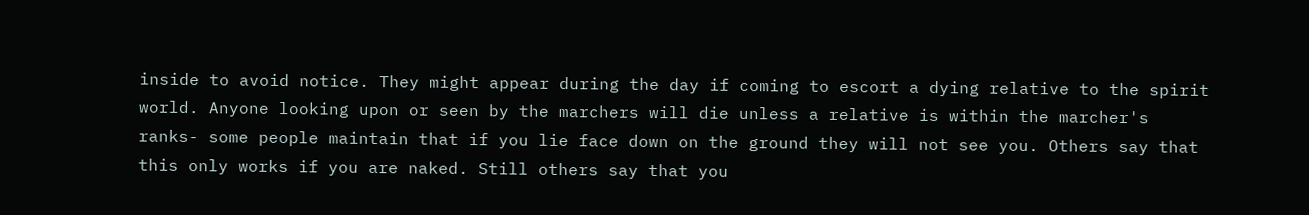inside to avoid notice. They might appear during the day if coming to escort a dying relative to the spirit world. Anyone looking upon or seen by the marchers will die unless a relative is within the marcher's ranks- some people maintain that if you lie face down on the ground they will not see you. Others say that this only works if you are naked. Still others say that you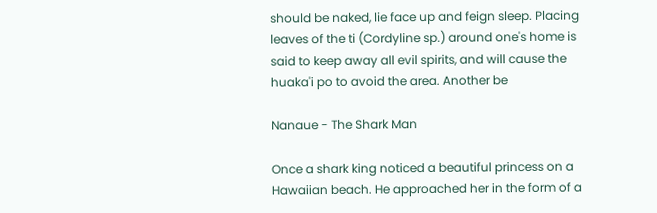should be naked, lie face up and feign sleep. Placing leaves of the ti (Cordyline sp.) around one's home is said to keep away all evil spirits, and will cause the huaka'i po to avoid the area. Another be

Nanaue - The Shark Man

Once a shark king noticed a beautiful princess on a Hawaiian beach. He approached her in the form of a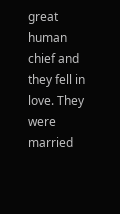great human chief and they fell in love. They were married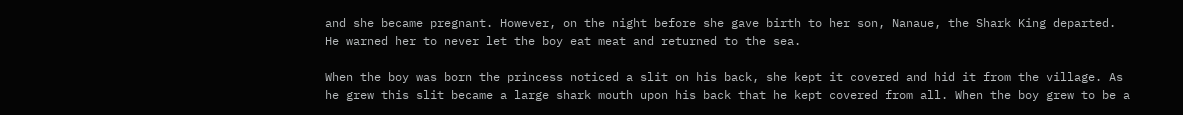and she became pregnant. However, on the night before she gave birth to her son, Nanaue, the Shark King departed. He warned her to never let the boy eat meat and returned to the sea.

When the boy was born the princess noticed a slit on his back, she kept it covered and hid it from the village. As he grew this slit became a large shark mouth upon his back that he kept covered from all. When the boy grew to be a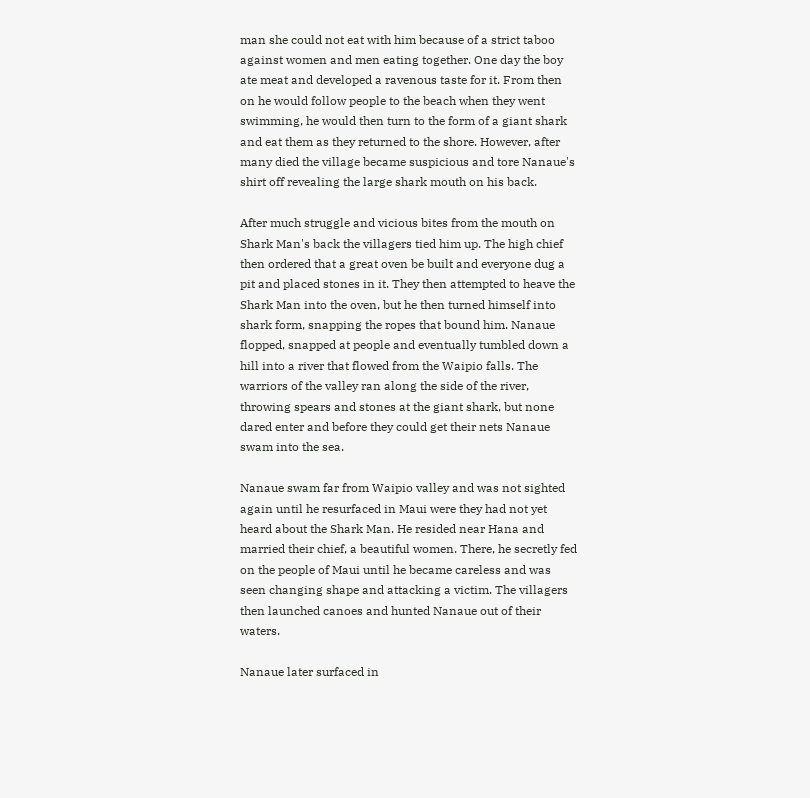man she could not eat with him because of a strict taboo against women and men eating together. One day the boy ate meat and developed a ravenous taste for it. From then on he would follow people to the beach when they went swimming, he would then turn to the form of a giant shark and eat them as they returned to the shore. However, after many died the village became suspicious and tore Nanaue's shirt off revealing the large shark mouth on his back.

After much struggle and vicious bites from the mouth on Shark Man's back the villagers tied him up. The high chief then ordered that a great oven be built and everyone dug a pit and placed stones in it. They then attempted to heave the Shark Man into the oven, but he then turned himself into shark form, snapping the ropes that bound him. Nanaue flopped, snapped at people and eventually tumbled down a hill into a river that flowed from the Waipio falls. The warriors of the valley ran along the side of the river, throwing spears and stones at the giant shark, but none dared enter and before they could get their nets Nanaue swam into the sea.

Nanaue swam far from Waipio valley and was not sighted again until he resurfaced in Maui were they had not yet heard about the Shark Man. He resided near Hana and married their chief, a beautiful women. There, he secretly fed on the people of Maui until he became careless and was seen changing shape and attacking a victim. The villagers then launched canoes and hunted Nanaue out of their waters.

Nanaue later surfaced in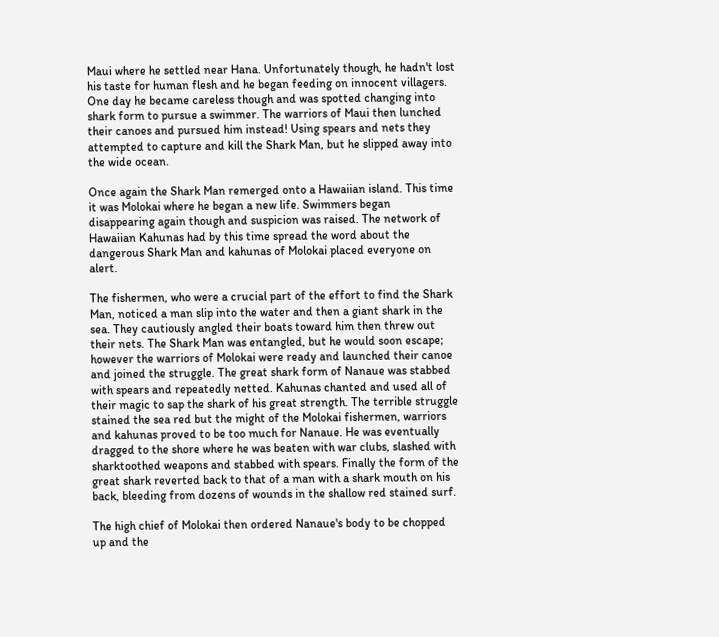Maui where he settled near Hana. Unfortunately though, he hadn't lost his taste for human flesh and he began feeding on innocent villagers. One day he became careless though and was spotted changing into shark form to pursue a swimmer. The warriors of Maui then lunched their canoes and pursued him instead! Using spears and nets they attempted to capture and kill the Shark Man, but he slipped away into the wide ocean.

Once again the Shark Man remerged onto a Hawaiian island. This time it was Molokai where he began a new life. Swimmers began disappearing again though and suspicion was raised. The network of Hawaiian Kahunas had by this time spread the word about the dangerous Shark Man and kahunas of Molokai placed everyone on alert.

The fishermen, who were a crucial part of the effort to find the Shark Man, noticed a man slip into the water and then a giant shark in the sea. They cautiously angled their boats toward him then threw out their nets. The Shark Man was entangled, but he would soon escape; however the warriors of Molokai were ready and launched their canoe and joined the struggle. The great shark form of Nanaue was stabbed with spears and repeatedly netted. Kahunas chanted and used all of their magic to sap the shark of his great strength. The terrible struggle stained the sea red but the might of the Molokai fishermen, warriors and kahunas proved to be too much for Nanaue. He was eventually dragged to the shore where he was beaten with war clubs, slashed with sharktoothed weapons and stabbed with spears. Finally the form of the great shark reverted back to that of a man with a shark mouth on his back, bleeding from dozens of wounds in the shallow red stained surf.

The high chief of Molokai then ordered Nanaue's body to be chopped up and the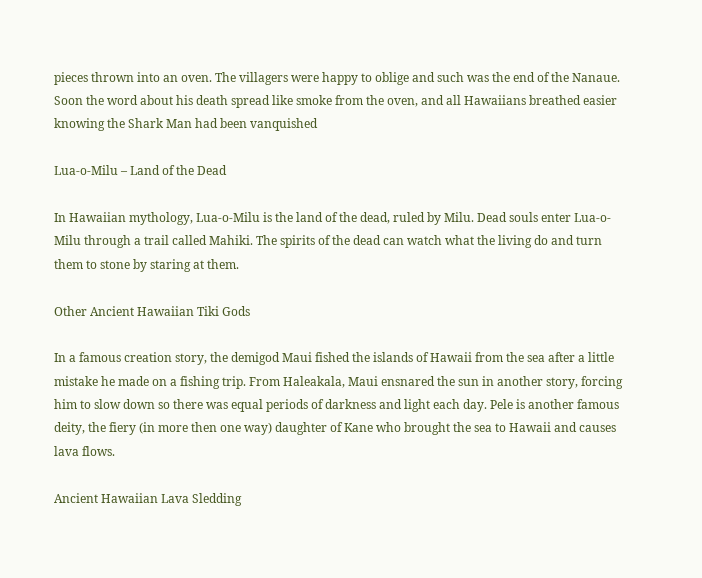pieces thrown into an oven. The villagers were happy to oblige and such was the end of the Nanaue. Soon the word about his death spread like smoke from the oven, and all Hawaiians breathed easier knowing the Shark Man had been vanquished

Lua-o-Milu – Land of the Dead

In Hawaiian mythology, Lua-o-Milu is the land of the dead, ruled by Milu. Dead souls enter Lua-o-Milu through a trail called Mahiki. The spirits of the dead can watch what the living do and turn them to stone by staring at them.

Other Ancient Hawaiian Tiki Gods

In a famous creation story, the demigod Maui fished the islands of Hawaii from the sea after a little mistake he made on a fishing trip. From Haleakala, Maui ensnared the sun in another story, forcing him to slow down so there was equal periods of darkness and light each day. Pele is another famous deity, the fiery (in more then one way) daughter of Kane who brought the sea to Hawaii and causes lava flows.

Ancient Hawaiian Lava Sledding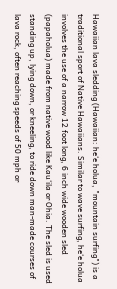Hawaiian lava sledding (Hawaiian: he‘e holua, "mountain surfing") is a traditional sport of Native Hawaiians. Similar to wave surfing, he‘e holua involves the use of a narrow 12 foot long, 6 inch wide wooden sled (papaholua) made from native wood like Kau‘ila or Ohia. The sled is used standing up, lying down, or kneeling, to ride down man-made courses of lava rock, often reaching speeds of 50 mph or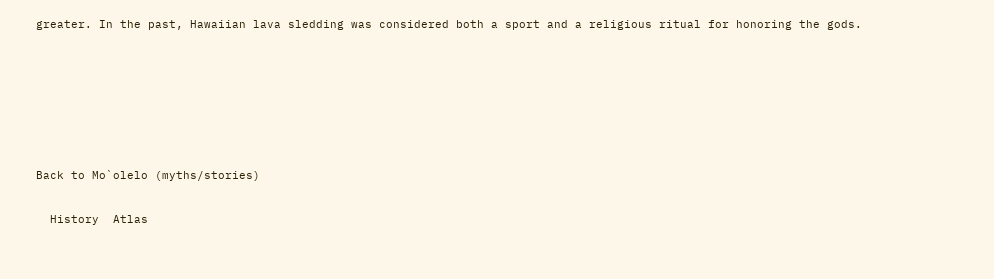greater. In the past, Hawaiian lava sledding was considered both a sport and a religious ritual for honoring the gods.






Back to Mo`olelo (myths/stories)

  History  Atlas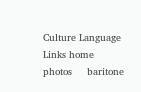Culture Language Links home     photos     baritone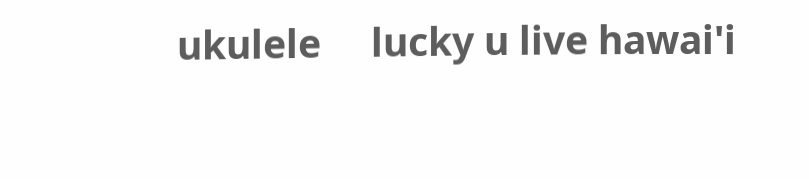ukulele     lucky u live hawai'i